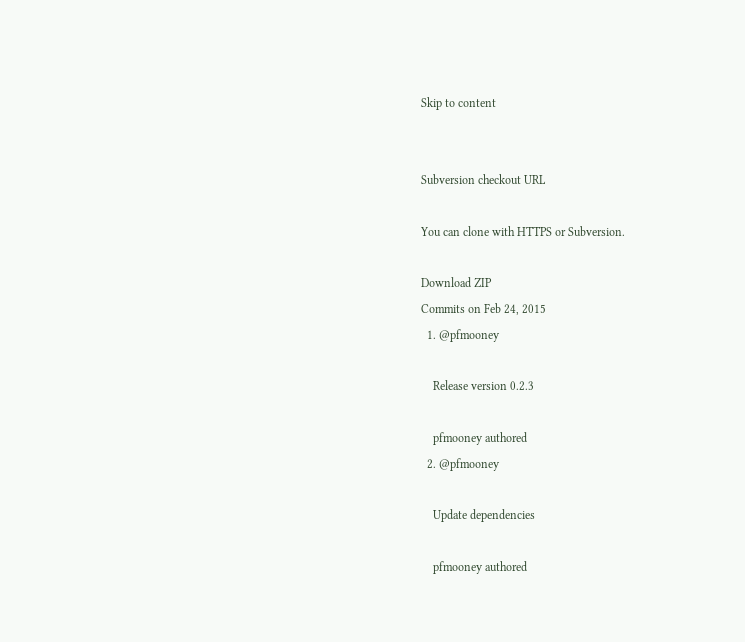Skip to content


Subversion checkout URL

You can clone with HTTPS or Subversion.

Download ZIP
Commits on Feb 24, 2015
  1. @pfmooney

    Release version 0.2.3

    pfmooney authored
  2. @pfmooney

    Update dependencies

    pfmooney authored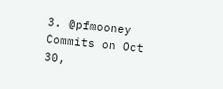3. @pfmooney
Commits on Oct 30,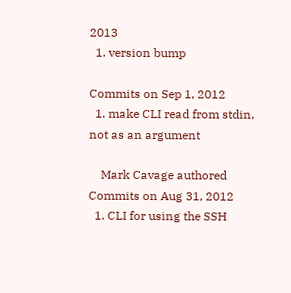2013
  1. version bump

Commits on Sep 1, 2012
  1. make CLI read from stdin, not as an argument

    Mark Cavage authored
Commits on Aug 31, 2012
  1. CLI for using the SSH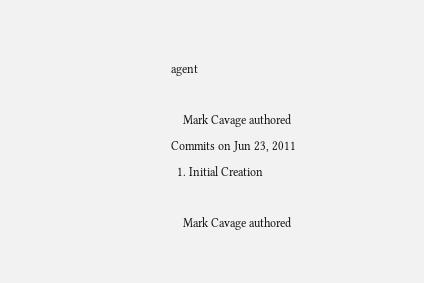agent

    Mark Cavage authored
Commits on Jun 23, 2011
  1. Initial Creation

    Mark Cavage authored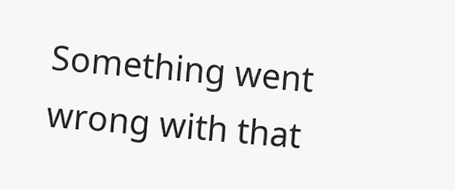Something went wrong with that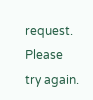request. Please try again.